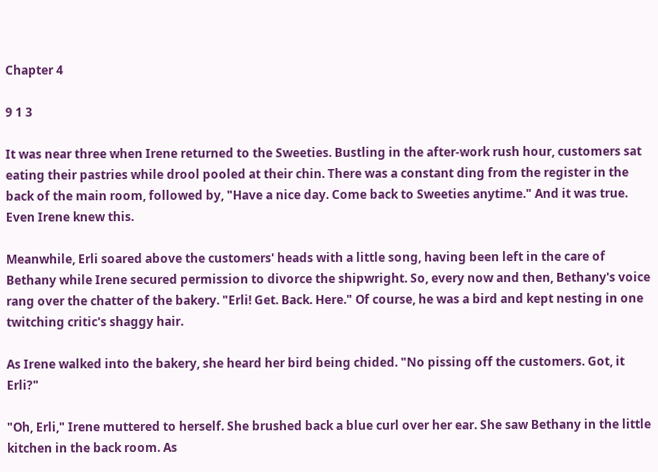Chapter 4

9 1 3

It was near three when Irene returned to the Sweeties. Bustling in the after-work rush hour, customers sat eating their pastries while drool pooled at their chin. There was a constant ding from the register in the back of the main room, followed by, "Have a nice day. Come back to Sweeties anytime." And it was true. Even Irene knew this.

Meanwhile, Erli soared above the customers' heads with a little song, having been left in the care of Bethany while Irene secured permission to divorce the shipwright. So, every now and then, Bethany's voice rang over the chatter of the bakery. "Erli! Get. Back. Here." Of course, he was a bird and kept nesting in one twitching critic's shaggy hair.

As Irene walked into the bakery, she heard her bird being chided. "No pissing off the customers. Got, it Erli?"

"Oh, Erli," Irene muttered to herself. She brushed back a blue curl over her ear. She saw Bethany in the little kitchen in the back room. As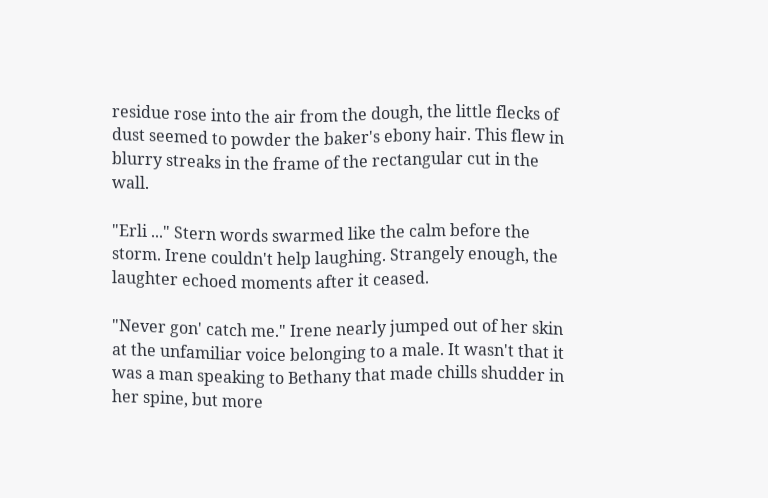residue rose into the air from the dough, the little flecks of dust seemed to powder the baker's ebony hair. This flew in blurry streaks in the frame of the rectangular cut in the wall.

"Erli ..." Stern words swarmed like the calm before the storm. Irene couldn't help laughing. Strangely enough, the laughter echoed moments after it ceased.

"Never gon' catch me." Irene nearly jumped out of her skin at the unfamiliar voice belonging to a male. It wasn't that it was a man speaking to Bethany that made chills shudder in her spine, but more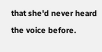that she'd never heard the voice before.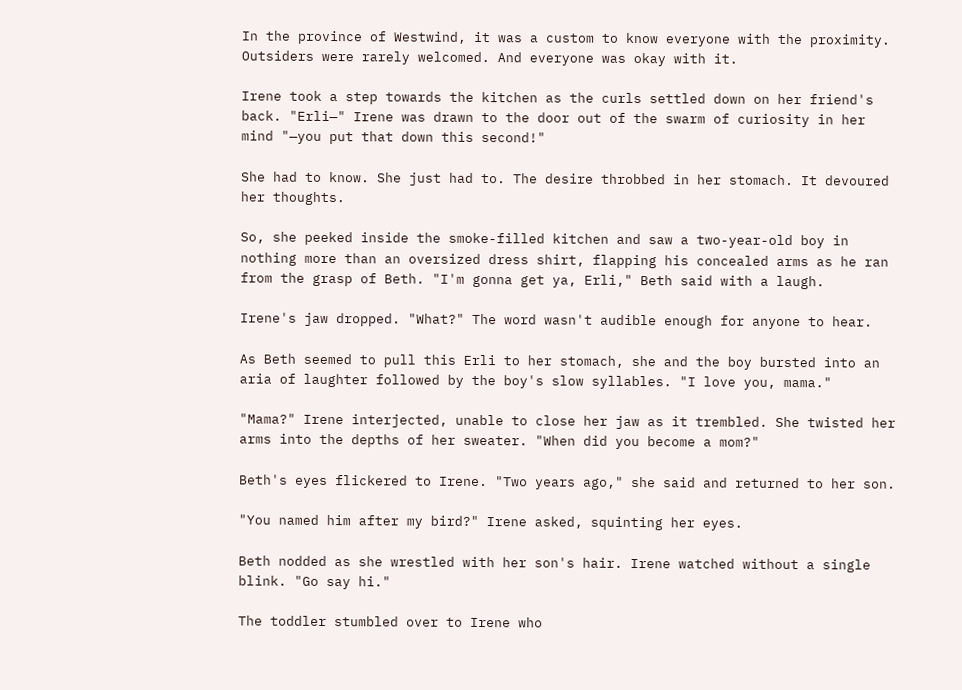In the province of Westwind, it was a custom to know everyone with the proximity. Outsiders were rarely welcomed. And everyone was okay with it.

Irene took a step towards the kitchen as the curls settled down on her friend's back. "Erli—" Irene was drawn to the door out of the swarm of curiosity in her mind "—you put that down this second!"

She had to know. She just had to. The desire throbbed in her stomach. It devoured her thoughts.

So, she peeked inside the smoke-filled kitchen and saw a two-year-old boy in nothing more than an oversized dress shirt, flapping his concealed arms as he ran from the grasp of Beth. "I'm gonna get ya, Erli," Beth said with a laugh.

Irene's jaw dropped. "What?" The word wasn't audible enough for anyone to hear.

As Beth seemed to pull this Erli to her stomach, she and the boy bursted into an aria of laughter followed by the boy's slow syllables. "I love you, mama."

"Mama?" Irene interjected, unable to close her jaw as it trembled. She twisted her arms into the depths of her sweater. "When did you become a mom?"

Beth's eyes flickered to Irene. "Two years ago," she said and returned to her son.

"You named him after my bird?" Irene asked, squinting her eyes.

Beth nodded as she wrestled with her son's hair. Irene watched without a single blink. "Go say hi."

The toddler stumbled over to Irene who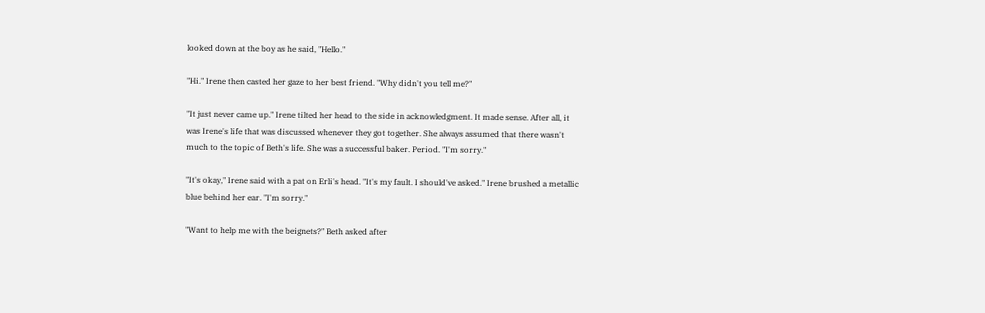looked down at the boy as he said, "Hello."

"Hi." Irene then casted her gaze to her best friend. "Why didn't you tell me?"

"It just never came up." Irene tilted her head to the side in acknowledgment. It made sense. After all, it was Irene's life that was discussed whenever they got together. She always assumed that there wasn't much to the topic of Beth's life. She was a successful baker. Period. "I'm sorry."

"It's okay," Irene said with a pat on Erli's head. "It's my fault. I should've asked." Irene brushed a metallic blue behind her ear. "I'm sorry."

"Want to help me with the beignets?" Beth asked after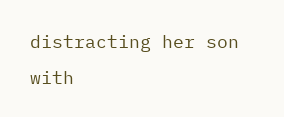distracting her son with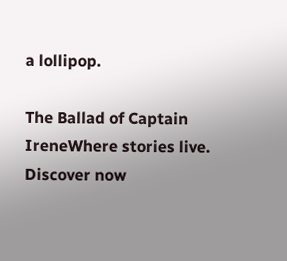a lollipop.

The Ballad of Captain IreneWhere stories live. Discover now